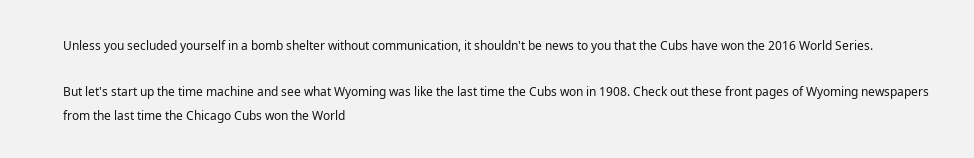Unless you secluded yourself in a bomb shelter without communication, it shouldn't be news to you that the Cubs have won the 2016 World Series.

But let's start up the time machine and see what Wyoming was like the last time the Cubs won in 1908. Check out these front pages of Wyoming newspapers from the last time the Chicago Cubs won the World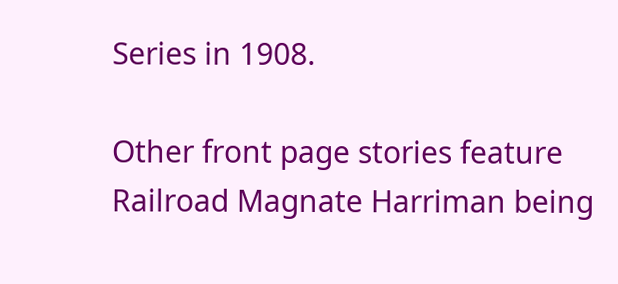Series in 1908.

Other front page stories feature Railroad Magnate Harriman being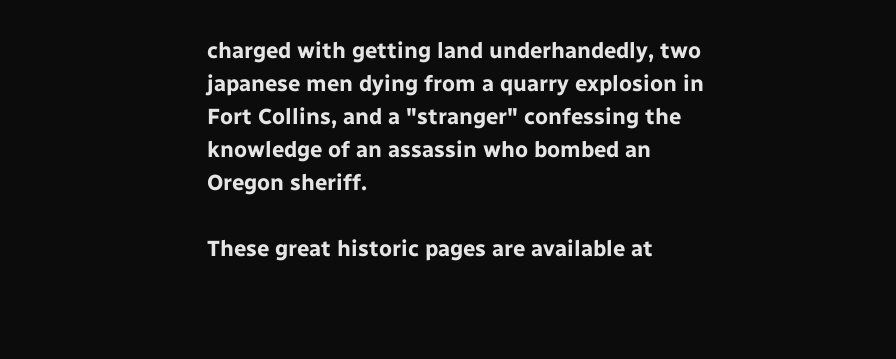charged with getting land underhandedly, two japanese men dying from a quarry explosion in Fort Collins, and a "stranger" confessing the knowledge of an assassin who bombed an Oregon sheriff.

These great historic pages are available at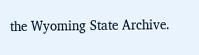the Wyoming State Archive.